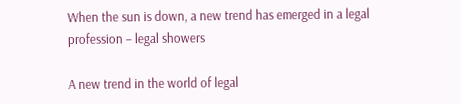When the sun is down, a new trend has emerged in a legal profession – legal showers

A new trend in the world of legal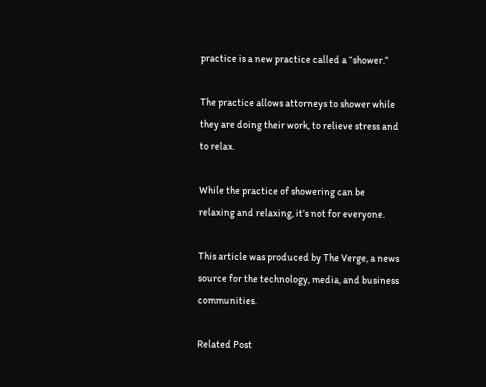practice is a new practice called a “shower.”

The practice allows attorneys to shower while they are doing their work, to relieve stress and to relax.

While the practice of showering can be relaxing and relaxing, it’s not for everyone.

This article was produced by The Verge, a news source for the technology, media, and business communities.

Related Post